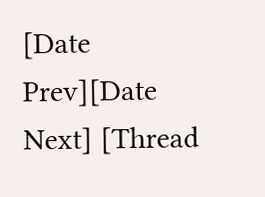[Date Prev][Date Next] [Thread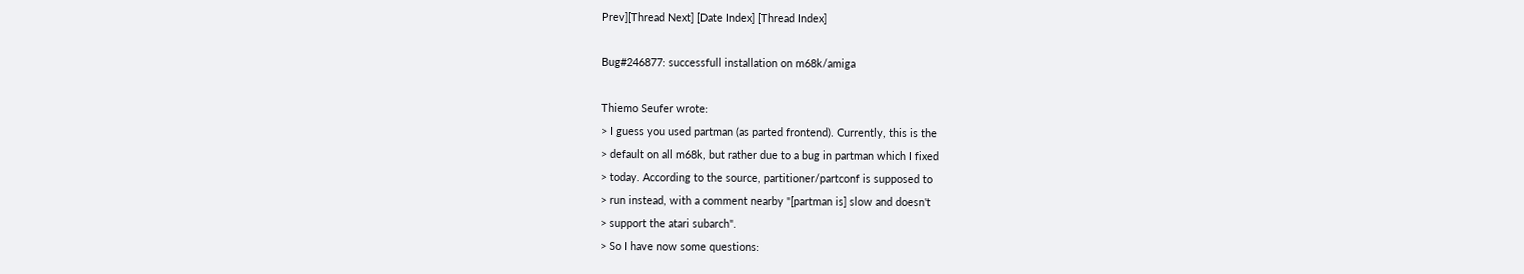Prev][Thread Next] [Date Index] [Thread Index]

Bug#246877: successfull installation on m68k/amiga

Thiemo Seufer wrote:
> I guess you used partman (as parted frontend). Currently, this is the
> default on all m68k, but rather due to a bug in partman which I fixed
> today. According to the source, partitioner/partconf is supposed to
> run instead, with a comment nearby "[partman is] slow and doesn't
> support the atari subarch".
> So I have now some questions: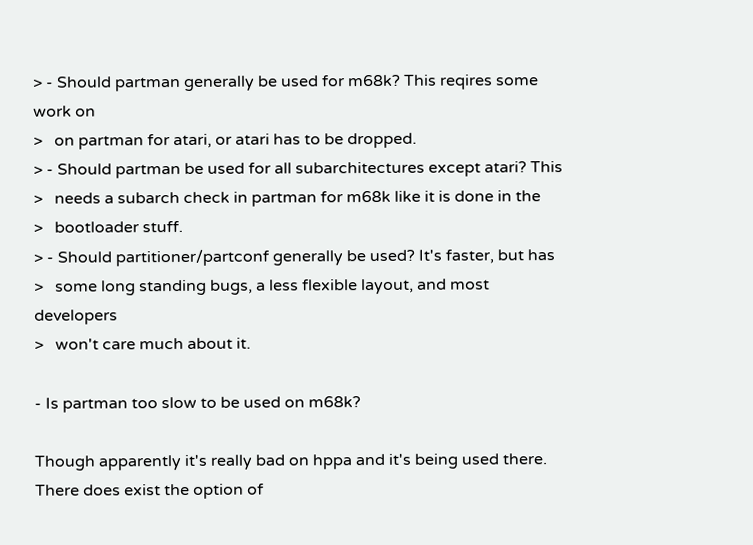> - Should partman generally be used for m68k? This reqires some work on
>   on partman for atari, or atari has to be dropped.
> - Should partman be used for all subarchitectures except atari? This
>   needs a subarch check in partman for m68k like it is done in the
>   bootloader stuff.
> - Should partitioner/partconf generally be used? It's faster, but has
>   some long standing bugs, a less flexible layout, and most developers
>   won't care much about it.

- Is partman too slow to be used on m68k?

Though apparently it's really bad on hppa and it's being used there.
There does exist the option of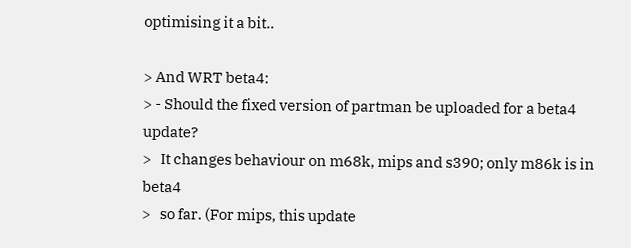optimising it a bit..

> And WRT beta4:
> - Should the fixed version of partman be uploaded for a beta4 update?
>   It changes behaviour on m68k, mips and s390; only m86k is in beta4
>   so far. (For mips, this update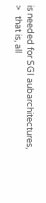is needed for SGI aubarchitectures,
>   that is, all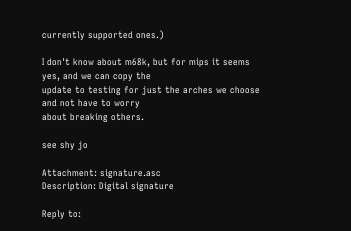currently supported ones.)

I don't know about m68k, but for mips it seems yes, and we can copy the
update to testing for just the arches we choose and not have to worry
about breaking others.

see shy jo

Attachment: signature.asc
Description: Digital signature

Reply to: